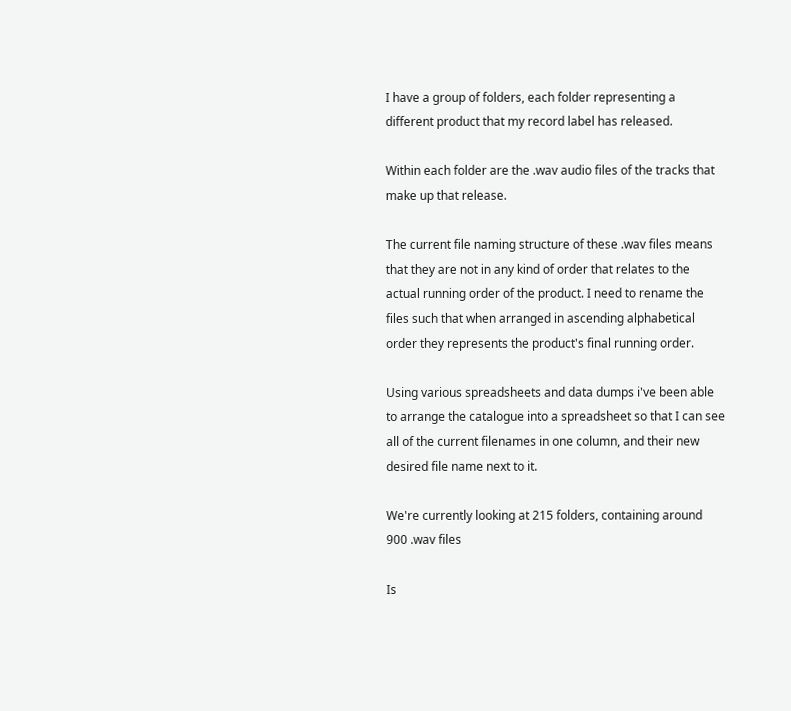I have a group of folders, each folder representing a different product that my record label has released.

Within each folder are the .wav audio files of the tracks that make up that release.

The current file naming structure of these .wav files means that they are not in any kind of order that relates to the actual running order of the product. I need to rename the files such that when arranged in ascending alphabetical order they represents the product's final running order.

Using various spreadsheets and data dumps i've been able to arrange the catalogue into a spreadsheet so that I can see all of the current filenames in one column, and their new desired file name next to it.

We're currently looking at 215 folders, containing around 900 .wav files

Is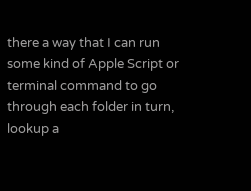there a way that I can run some kind of Apple Script or terminal command to go through each folder in turn, lookup a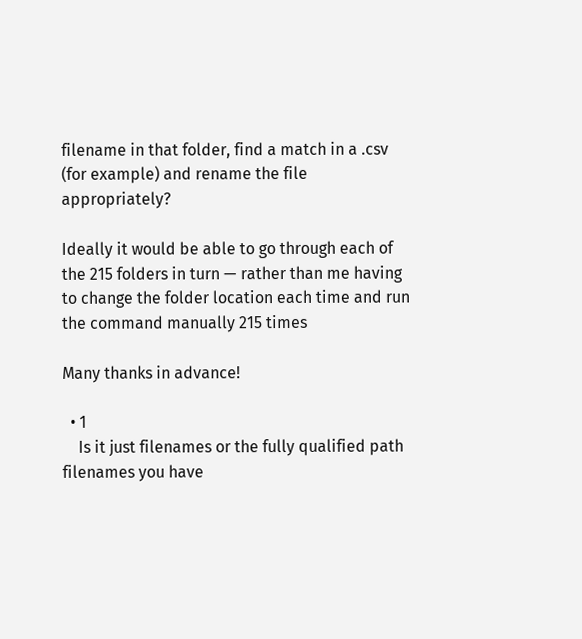filename in that folder, find a match in a .csv (for example) and rename the file appropriately?

Ideally it would be able to go through each of the 215 folders in turn — rather than me having to change the folder location each time and run the command manually 215 times

Many thanks in advance!

  • 1
    Is it just filenames or the fully qualified path filenames you have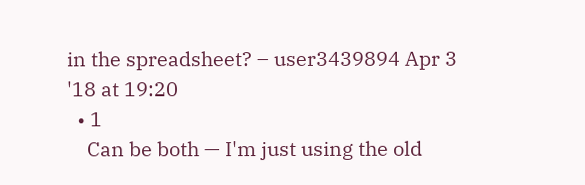in the spreadsheet? – user3439894 Apr 3 '18 at 19:20
  • 1
    Can be both — I'm just using the old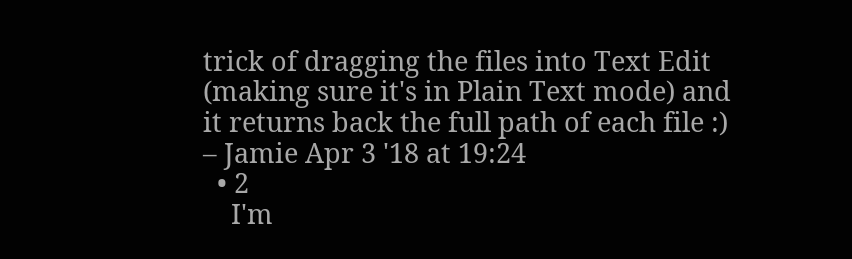trick of dragging the files into Text Edit (making sure it's in Plain Text mode) and it returns back the full path of each file :) – Jamie Apr 3 '18 at 19:24
  • 2
    I'm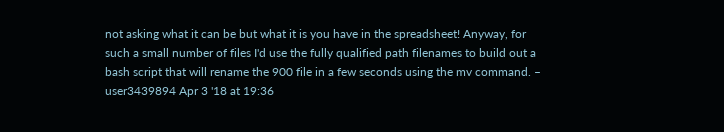not asking what it can be but what it is you have in the spreadsheet! Anyway, for such a small number of files I'd use the fully qualified path filenames to build out a bash script that will rename the 900 file in a few seconds using the mv command. – user3439894 Apr 3 '18 at 19:36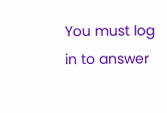You must log in to answer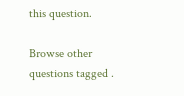this question.

Browse other questions tagged .